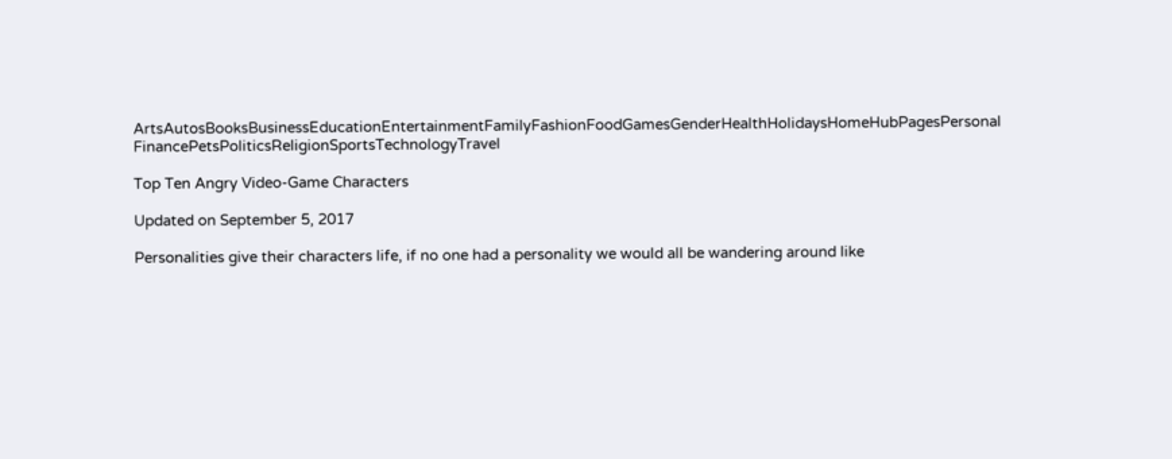ArtsAutosBooksBusinessEducationEntertainmentFamilyFashionFoodGamesGenderHealthHolidaysHomeHubPagesPersonal FinancePetsPoliticsReligionSportsTechnologyTravel

Top Ten Angry Video-Game Characters

Updated on September 5, 2017

Personalities give their characters life, if no one had a personality we would all be wandering around like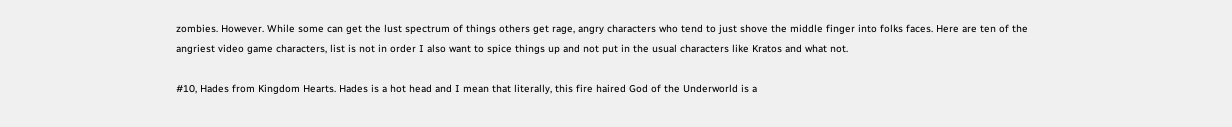zombies. However. While some can get the lust spectrum of things others get rage, angry characters who tend to just shove the middle finger into folks faces. Here are ten of the angriest video game characters, list is not in order I also want to spice things up and not put in the usual characters like Kratos and what not.

#10, Hades from Kingdom Hearts. Hades is a hot head and I mean that literally, this fire haired God of the Underworld is a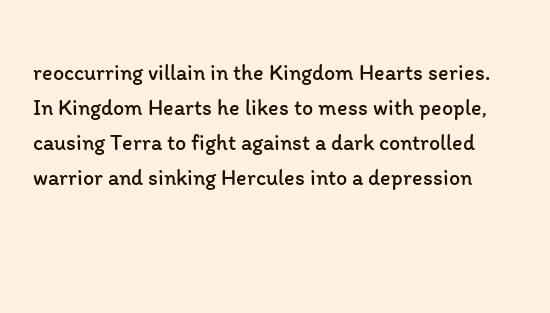reoccurring villain in the Kingdom Hearts series. In Kingdom Hearts he likes to mess with people, causing Terra to fight against a dark controlled warrior and sinking Hercules into a depression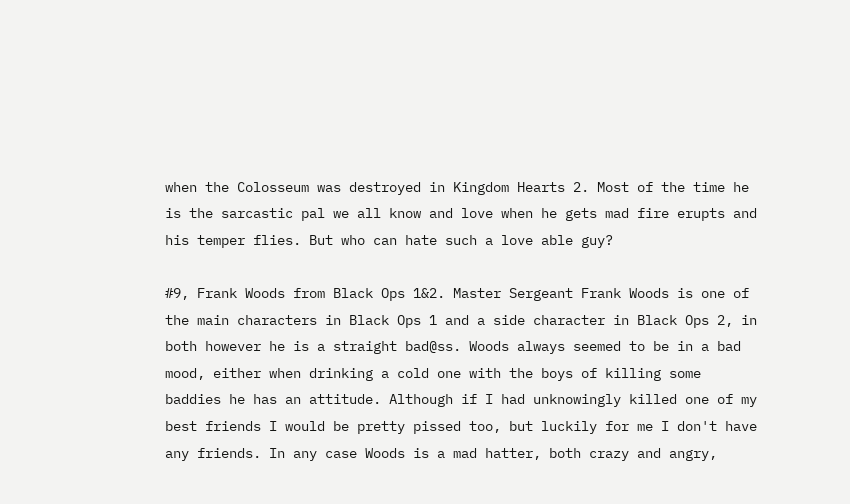when the Colosseum was destroyed in Kingdom Hearts 2. Most of the time he is the sarcastic pal we all know and love when he gets mad fire erupts and his temper flies. But who can hate such a love able guy?

#9, Frank Woods from Black Ops 1&2. Master Sergeant Frank Woods is one of the main characters in Black Ops 1 and a side character in Black Ops 2, in both however he is a straight bad@ss. Woods always seemed to be in a bad mood, either when drinking a cold one with the boys of killing some baddies he has an attitude. Although if I had unknowingly killed one of my best friends I would be pretty pissed too, but luckily for me I don't have any friends. In any case Woods is a mad hatter, both crazy and angry,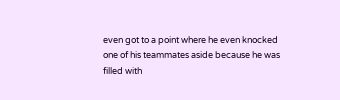even got to a point where he even knocked one of his teammates aside because he was filled with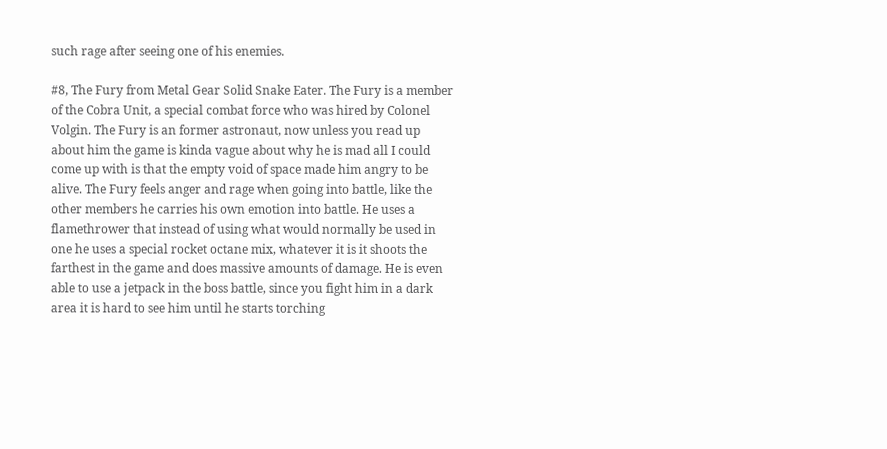such rage after seeing one of his enemies.

#8, The Fury from Metal Gear Solid Snake Eater. The Fury is a member of the Cobra Unit, a special combat force who was hired by Colonel Volgin. The Fury is an former astronaut, now unless you read up about him the game is kinda vague about why he is mad all I could come up with is that the empty void of space made him angry to be alive. The Fury feels anger and rage when going into battle, like the other members he carries his own emotion into battle. He uses a flamethrower that instead of using what would normally be used in one he uses a special rocket octane mix, whatever it is it shoots the farthest in the game and does massive amounts of damage. He is even able to use a jetpack in the boss battle, since you fight him in a dark area it is hard to see him until he starts torching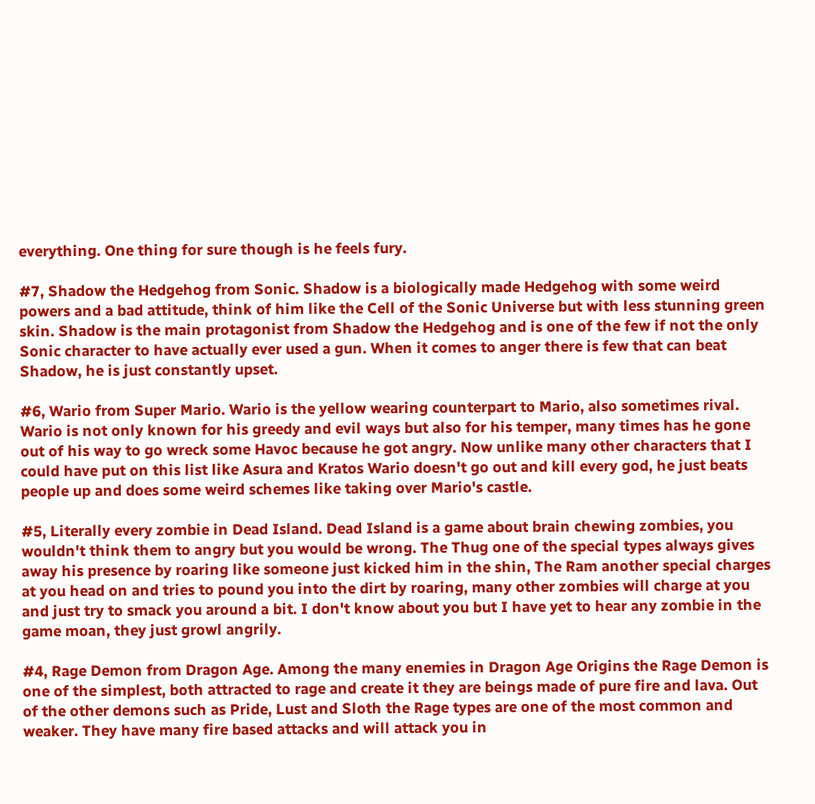everything. One thing for sure though is he feels fury.

#7, Shadow the Hedgehog from Sonic. Shadow is a biologically made Hedgehog with some weird powers and a bad attitude, think of him like the Cell of the Sonic Universe but with less stunning green skin. Shadow is the main protagonist from Shadow the Hedgehog and is one of the few if not the only Sonic character to have actually ever used a gun. When it comes to anger there is few that can beat Shadow, he is just constantly upset.

#6, Wario from Super Mario. Wario is the yellow wearing counterpart to Mario, also sometimes rival. Wario is not only known for his greedy and evil ways but also for his temper, many times has he gone out of his way to go wreck some Havoc because he got angry. Now unlike many other characters that I could have put on this list like Asura and Kratos Wario doesn't go out and kill every god, he just beats people up and does some weird schemes like taking over Mario's castle.

#5, Literally every zombie in Dead Island. Dead Island is a game about brain chewing zombies, you wouldn't think them to angry but you would be wrong. The Thug one of the special types always gives away his presence by roaring like someone just kicked him in the shin, The Ram another special charges at you head on and tries to pound you into the dirt by roaring, many other zombies will charge at you and just try to smack you around a bit. I don't know about you but I have yet to hear any zombie in the game moan, they just growl angrily.

#4, Rage Demon from Dragon Age. Among the many enemies in Dragon Age Origins the Rage Demon is one of the simplest, both attracted to rage and create it they are beings made of pure fire and lava. Out of the other demons such as Pride, Lust and Sloth the Rage types are one of the most common and weaker. They have many fire based attacks and will attack you in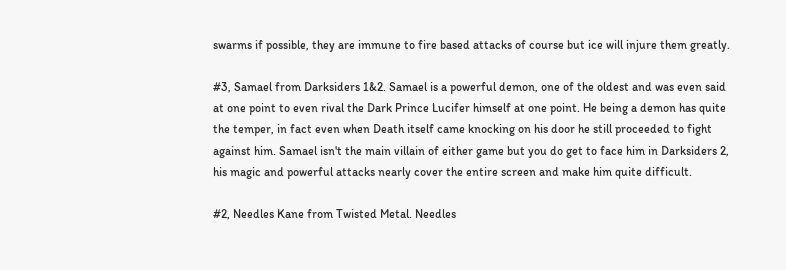swarms if possible, they are immune to fire based attacks of course but ice will injure them greatly.

#3, Samael from Darksiders 1&2. Samael is a powerful demon, one of the oldest and was even said at one point to even rival the Dark Prince Lucifer himself at one point. He being a demon has quite the temper, in fact even when Death itself came knocking on his door he still proceeded to fight against him. Samael isn't the main villain of either game but you do get to face him in Darksiders 2, his magic and powerful attacks nearly cover the entire screen and make him quite difficult.

#2, Needles Kane from Twisted Metal. Needles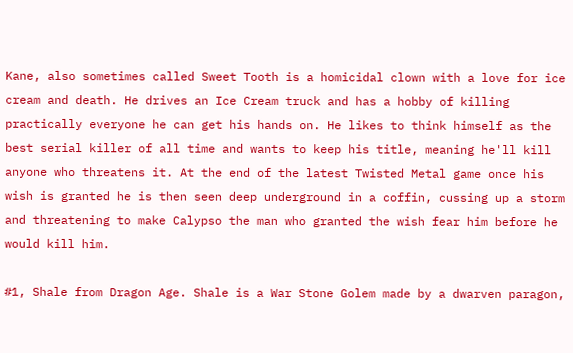Kane, also sometimes called Sweet Tooth is a homicidal clown with a love for ice cream and death. He drives an Ice Cream truck and has a hobby of killing practically everyone he can get his hands on. He likes to think himself as the best serial killer of all time and wants to keep his title, meaning he'll kill anyone who threatens it. At the end of the latest Twisted Metal game once his wish is granted he is then seen deep underground in a coffin, cussing up a storm and threatening to make Calypso the man who granted the wish fear him before he would kill him.

#1, Shale from Dragon Age. Shale is a War Stone Golem made by a dwarven paragon,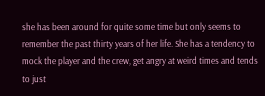she has been around for quite some time but only seems to remember the past thirty years of her life. She has a tendency to mock the player and the crew, get angry at weird times and tends to just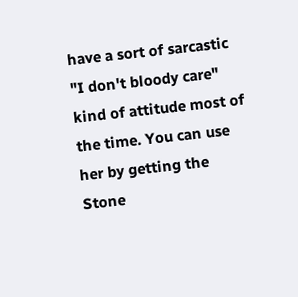have a sort of sarcastic "I don't bloody care" kind of attitude most of the time. You can use her by getting the Stone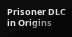Prisoner DLC in Origins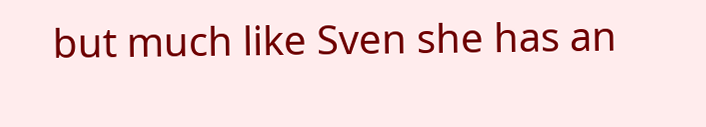but much like Sven she has an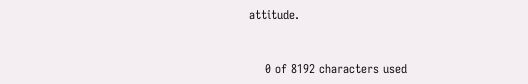attitude.


    0 of 8192 characters used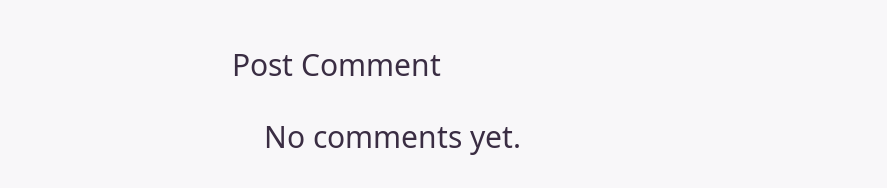Post Comment

    No comments yet.